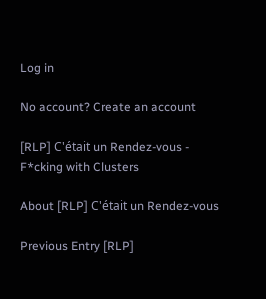Log in

No account? Create an account

[RLP] C'était un Rendez-vous - F*cking with Clusters

About [RLP] C'était un Rendez-vous

Previous Entry [RLP]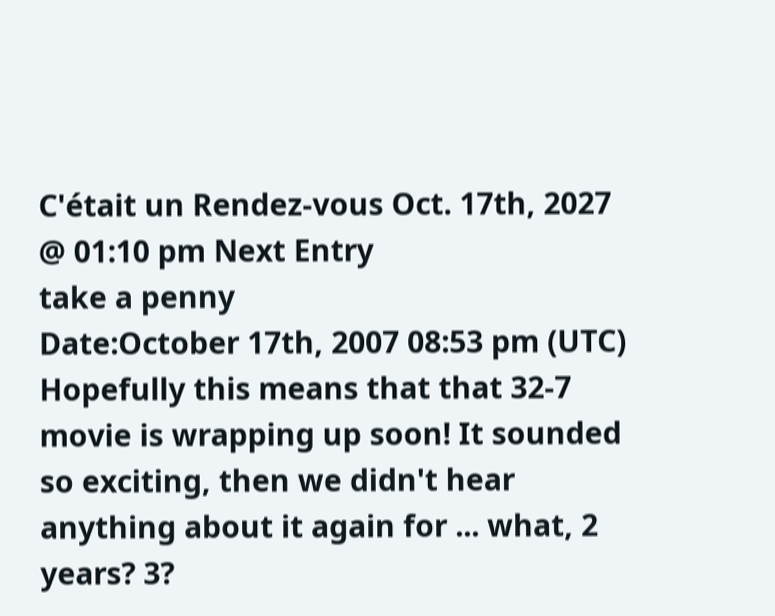C'était un Rendez-vous Oct. 17th, 2027 @ 01:10 pm Next Entry
take a penny
Date:October 17th, 2007 08:53 pm (UTC)
Hopefully this means that that 32-7 movie is wrapping up soon! It sounded so exciting, then we didn't hear anything about it again for ... what, 2 years? 3?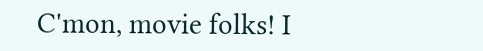C'mon, movie folks! I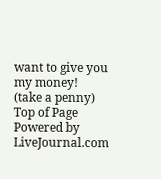want to give you my money!
(take a penny)
Top of Page Powered by LiveJournal.com